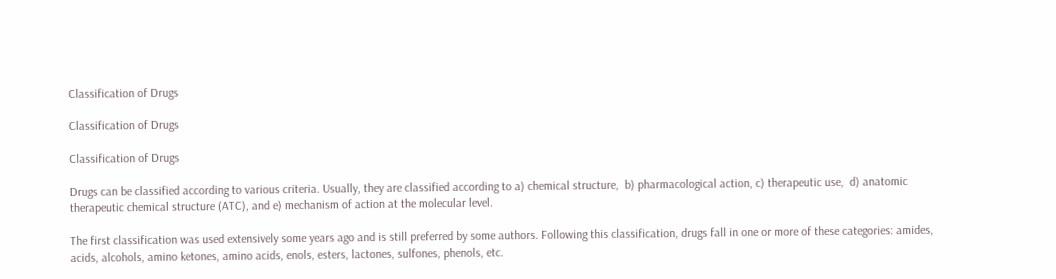Classification of Drugs

Classification of Drugs

Classification of Drugs

Drugs can be classified according to various criteria. Usually, they are classified according to a) chemical structure,  b) pharmacological action, c) therapeutic use,  d) anatomic therapeutic chemical structure (ATC), and e) mechanism of action at the molecular level.

The first classification was used extensively some years ago and is still preferred by some authors. Following this classification, drugs fall in one or more of these categories: amides, acids, alcohols, amino ketones, amino acids, enols, esters, lactones, sulfones, phenols, etc.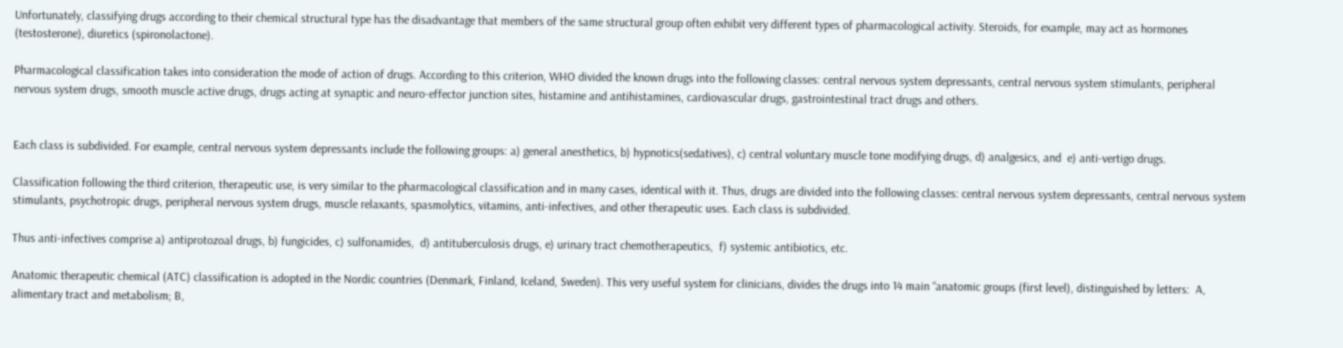Unfortunately, classifying drugs according to their chemical structural type has the disadvantage that members of the same structural group often exhibit very different types of pharmacological activity. Steroids, for example, may act as hormones (testosterone), diuretics (spironolactone).

Pharmacological classification takes into consideration the mode of action of drugs. According to this criterion, WHO divided the known drugs into the following classes: central nervous system depressants, central nervous system stimulants, peripheral nervous system drugs, smooth muscle active drugs, drugs acting at synaptic and neuro-effector junction sites, histamine and antihistamines, cardiovascular drugs, gastrointestinal tract drugs and others.


Each class is subdivided. For example, central nervous system depressants include the following groups: a) general anesthetics, b) hypnotics(sedatives), c) central voluntary muscle tone modifying drugs, d) analgesics, and  e) anti-vertigo drugs.

Classification following the third criterion, therapeutic use, is very similar to the pharmacological classification and in many cases, identical with it. Thus, drugs are divided into the following classes: central nervous system depressants, central nervous system stimulants, psychotropic drugs, peripheral nervous system drugs, muscle relaxants, spasmolytics, vitamins, anti-infectives, and other therapeutic uses. Each class is subdivided.

Thus anti-infectives comprise a) antiprotozoal drugs, b) fungicides, c) sulfonamides,  d) antituberculosis drugs, e) urinary tract chemotherapeutics,  f) systemic antibiotics, etc.

Anatomic therapeutic chemical (ATC) classification is adopted in the Nordic countries (Denmark, Finland, Iceland, Sweden). This very useful system for clinicians, divides the drugs into 14 main “anatomic groups (first level), distinguished by letters:  A, alimentary tract and metabolism; B,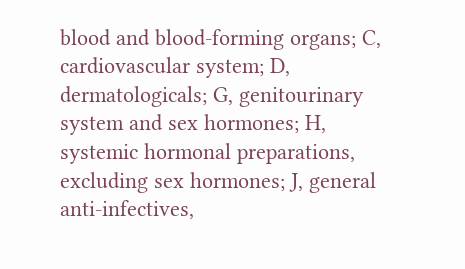blood and blood-forming organs; C, cardiovascular system; D, dermatologicals; G, genitourinary system and sex hormones; H, systemic hormonal preparations, excluding sex hormones; J, general anti-infectives,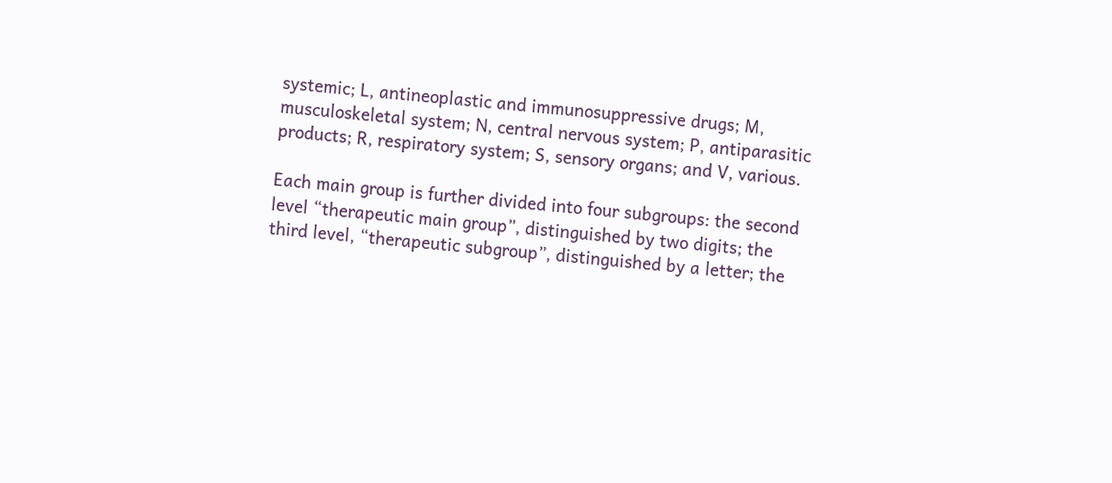systemic; L, antineoplastic and immunosuppressive drugs; M, musculoskeletal system; N, central nervous system; P, antiparasitic products; R, respiratory system; S, sensory organs; and V, various.

Each main group is further divided into four subgroups: the second level “therapeutic main group”, distinguished by two digits; the third level, “therapeutic subgroup”, distinguished by a letter; the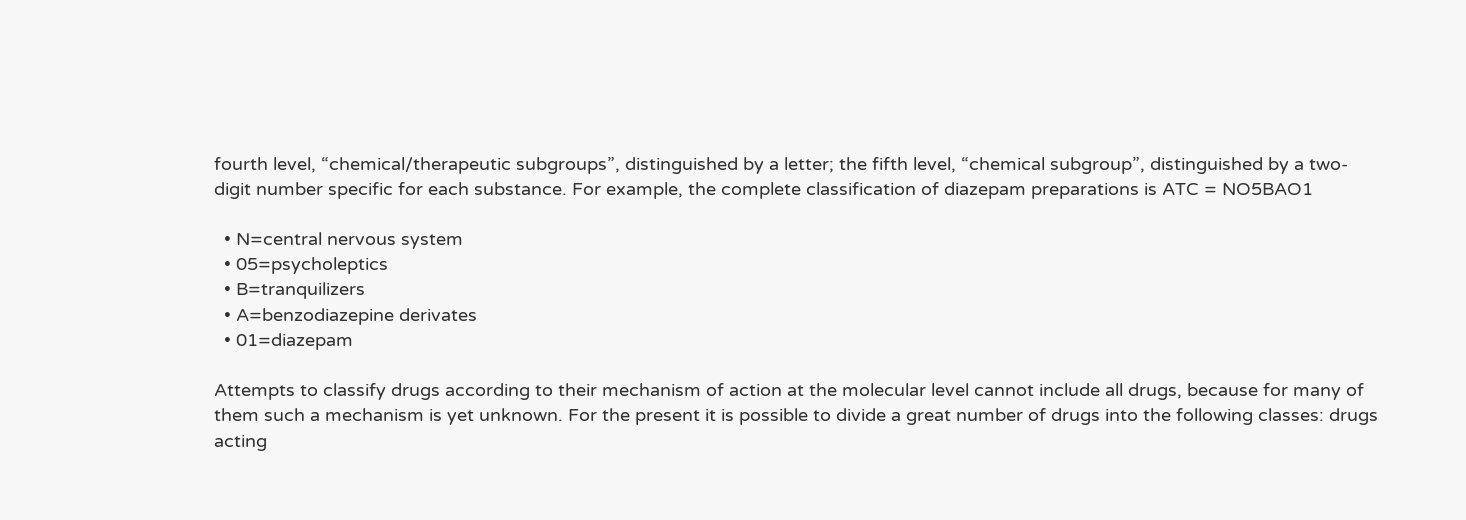fourth level, “chemical/therapeutic subgroups”, distinguished by a letter; the fifth level, “chemical subgroup”, distinguished by a two-digit number specific for each substance. For example, the complete classification of diazepam preparations is ATC = NO5BAO1

  • N=central nervous system
  • 05=psycholeptics
  • B=tranquilizers
  • A=benzodiazepine derivates
  • 01=diazepam

Attempts to classify drugs according to their mechanism of action at the molecular level cannot include all drugs, because for many of them such a mechanism is yet unknown. For the present it is possible to divide a great number of drugs into the following classes: drugs acting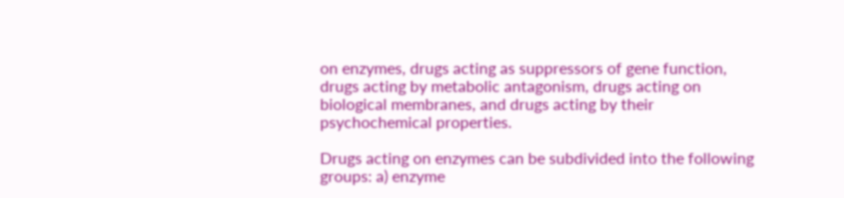on enzymes, drugs acting as suppressors of gene function, drugs acting by metabolic antagonism, drugs acting on biological membranes, and drugs acting by their psychochemical properties.

Drugs acting on enzymes can be subdivided into the following groups: a) enzyme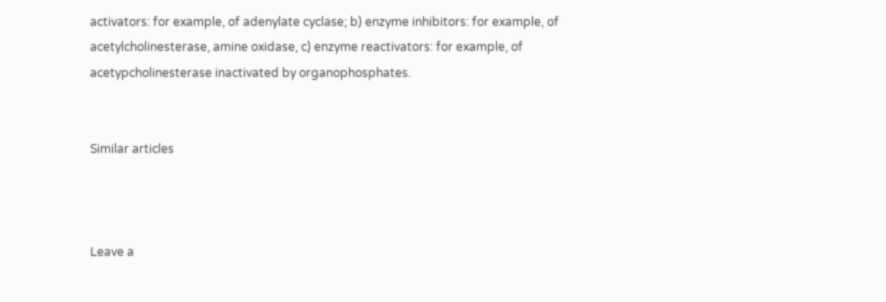activators: for example, of adenylate cyclase; b) enzyme inhibitors: for example, of acetylcholinesterase, amine oxidase, c) enzyme reactivators: for example, of acetypcholinesterase inactivated by organophosphates.


Similar articles



Leave a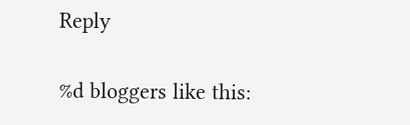Reply

%d bloggers like this: